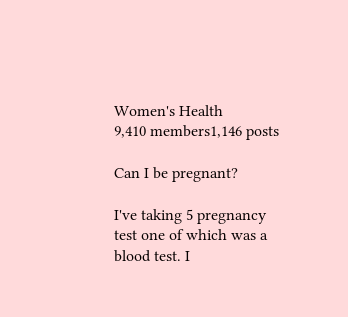Women's Health
9,410 members1,146 posts

Can I be pregnant?

I've taking 5 pregnancy test one of which was a blood test. I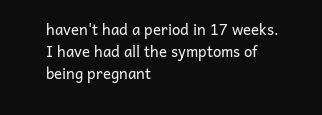haven't had a period in 17 weeks. I have had all the symptoms of being pregnant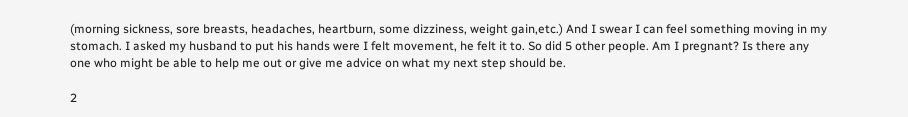(morning sickness, sore breasts, headaches, heartburn, some dizziness, weight gain,etc.) And I swear I can feel something moving in my stomach. I asked my husband to put his hands were I felt movement, he felt it to. So did 5 other people. Am I pregnant? Is there any one who might be able to help me out or give me advice on what my next step should be.

2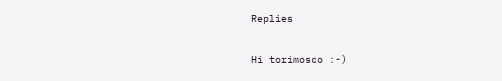Replies

Hi torimosco :-)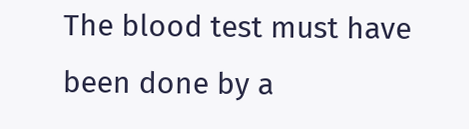The blood test must have been done by a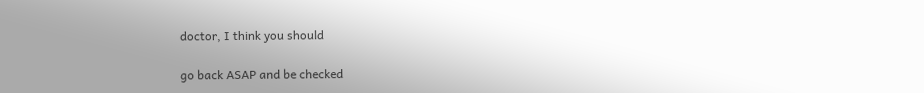doctor, I think you should

go back ASAP and be checked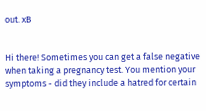out. xB


Hi there! Sometimes you can get a false negative when taking a pregnancy test. You mention your symptoms - did they include a hatred for certain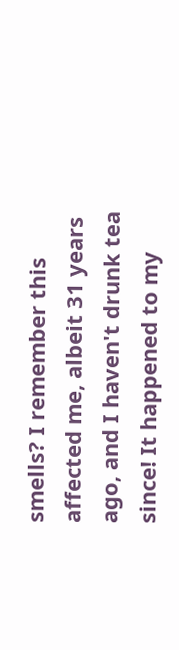smells? I remember this affected me, albeit 31 years ago, and I haven't drunk tea since! It happened to my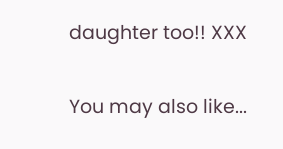daughter too!! XXX


You may also like...